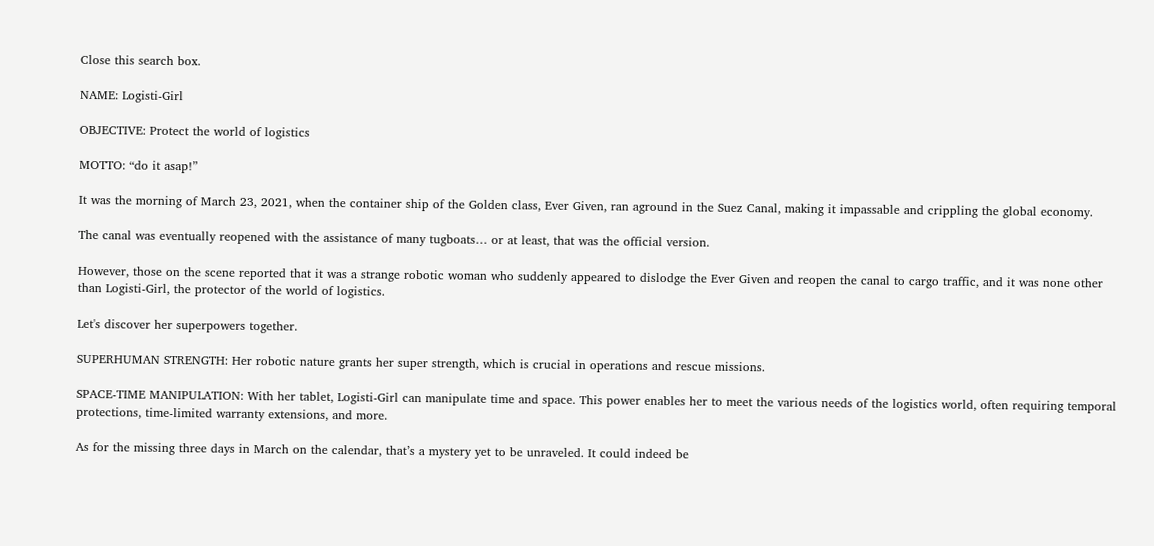Close this search box.

NAME: Logisti-Girl

OBJECTIVE: Protect the world of logistics

MOTTO: “do it asap!”

It was the morning of March 23, 2021, when the container ship of the Golden class, Ever Given, ran aground in the Suez Canal, making it impassable and crippling the global economy.

The canal was eventually reopened with the assistance of many tugboats… or at least, that was the official version.

However, those on the scene reported that it was a strange robotic woman who suddenly appeared to dislodge the Ever Given and reopen the canal to cargo traffic, and it was none other than Logisti-Girl, the protector of the world of logistics.

Let's discover her superpowers together.

SUPERHUMAN STRENGTH: Her robotic nature grants her super strength, which is crucial in operations and rescue missions.

SPACE-TIME MANIPULATION: With her tablet, Logisti-Girl can manipulate time and space. This power enables her to meet the various needs of the logistics world, often requiring temporal protections, time-limited warranty extensions, and more.

As for the missing three days in March on the calendar, that’s a mystery yet to be unraveled. It could indeed be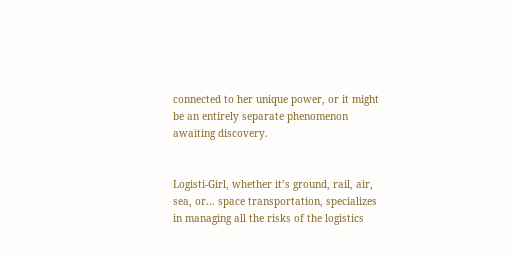connected to her unique power, or it might be an entirely separate phenomenon awaiting discovery.


Logisti-Girl, whether it’s ground, rail, air, sea, or… space transportation, specializes in managing all the risks of the logistics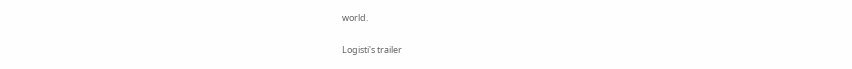world.

Logisti's trailer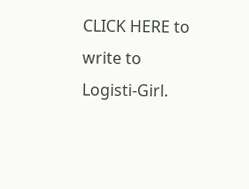CLICK HERE to write to Logisti-Girl.